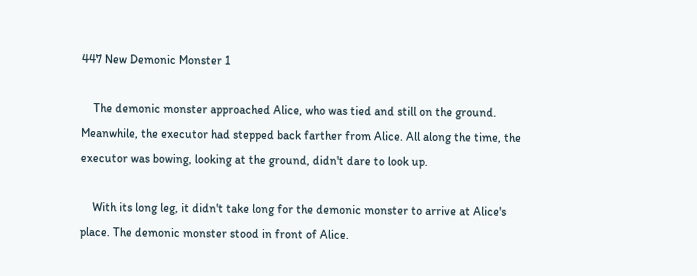447 New Demonic Monster 1

    The demonic monster approached Alice, who was tied and still on the ground. Meanwhile, the executor had stepped back farther from Alice. All along the time, the executor was bowing, looking at the ground, didn't dare to look up.

    With its long leg, it didn't take long for the demonic monster to arrive at Alice's place. The demonic monster stood in front of Alice.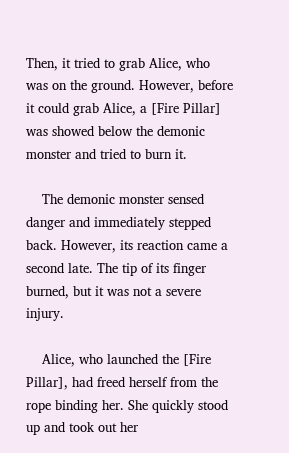Then, it tried to grab Alice, who was on the ground. However, before it could grab Alice, a [Fire Pillar] was showed below the demonic monster and tried to burn it.

    The demonic monster sensed danger and immediately stepped back. However, its reaction came a second late. The tip of its finger burned, but it was not a severe injury.

    Alice, who launched the [Fire Pillar], had freed herself from the rope binding her. She quickly stood up and took out her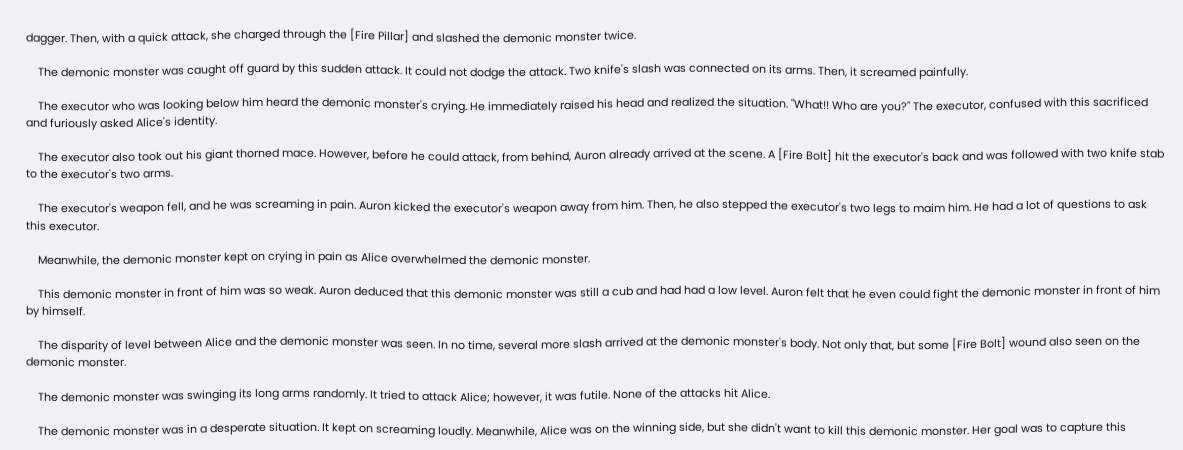dagger. Then, with a quick attack, she charged through the [Fire Pillar] and slashed the demonic monster twice.

    The demonic monster was caught off guard by this sudden attack. It could not dodge the attack. Two knife's slash was connected on its arms. Then, it screamed painfully.

    The executor who was looking below him heard the demonic monster's crying. He immediately raised his head and realized the situation. "What!! Who are you?" The executor, confused with this sacrificed and furiously asked Alice's identity.

    The executor also took out his giant thorned mace. However, before he could attack, from behind, Auron already arrived at the scene. A [Fire Bolt] hit the executor's back and was followed with two knife stab to the executor's two arms.

    The executor's weapon fell, and he was screaming in pain. Auron kicked the executor's weapon away from him. Then, he also stepped the executor's two legs to maim him. He had a lot of questions to ask this executor.

    Meanwhile, the demonic monster kept on crying in pain as Alice overwhelmed the demonic monster.

    This demonic monster in front of him was so weak. Auron deduced that this demonic monster was still a cub and had had a low level. Auron felt that he even could fight the demonic monster in front of him by himself.

    The disparity of level between Alice and the demonic monster was seen. In no time, several more slash arrived at the demonic monster's body. Not only that, but some [Fire Bolt] wound also seen on the demonic monster.

    The demonic monster was swinging its long arms randomly. It tried to attack Alice; however, it was futile. None of the attacks hit Alice.

    The demonic monster was in a desperate situation. It kept on screaming loudly. Meanwhile, Alice was on the winning side, but she didn't want to kill this demonic monster. Her goal was to capture this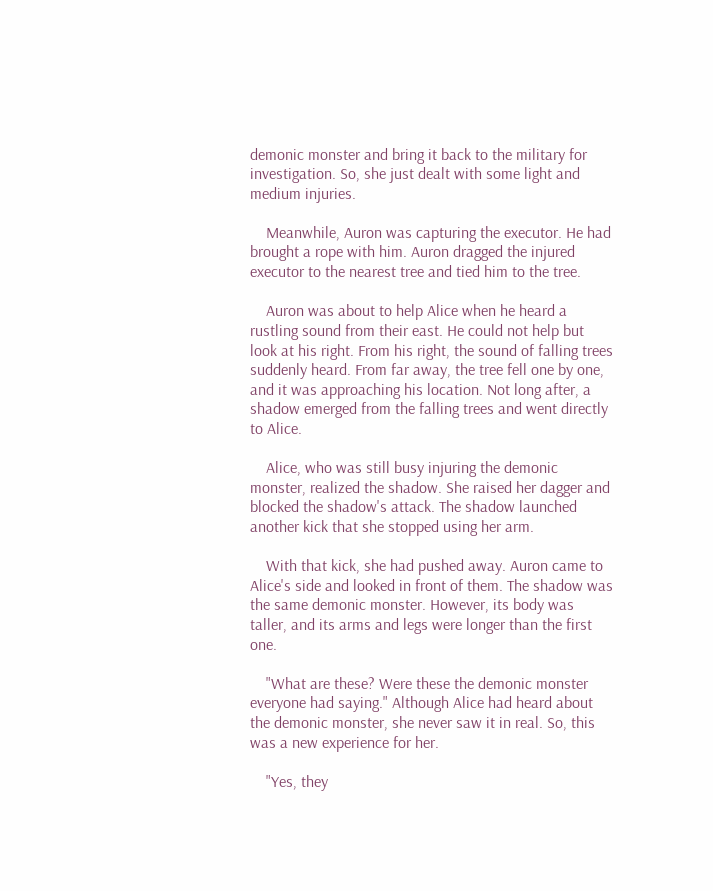demonic monster and bring it back to the military for investigation. So, she just dealt with some light and medium injuries.

    Meanwhile, Auron was capturing the executor. He had brought a rope with him. Auron dragged the injured executor to the nearest tree and tied him to the tree.

    Auron was about to help Alice when he heard a rustling sound from their east. He could not help but look at his right. From his right, the sound of falling trees suddenly heard. From far away, the tree fell one by one, and it was approaching his location. Not long after, a shadow emerged from the falling trees and went directly to Alice.

    Alice, who was still busy injuring the demonic monster, realized the shadow. She raised her dagger and blocked the shadow's attack. The shadow launched another kick that she stopped using her arm.

    With that kick, she had pushed away. Auron came to Alice's side and looked in front of them. The shadow was the same demonic monster. However, its body was taller, and its arms and legs were longer than the first one.

    "What are these? Were these the demonic monster everyone had saying." Although Alice had heard about the demonic monster, she never saw it in real. So, this was a new experience for her.

    "Yes, they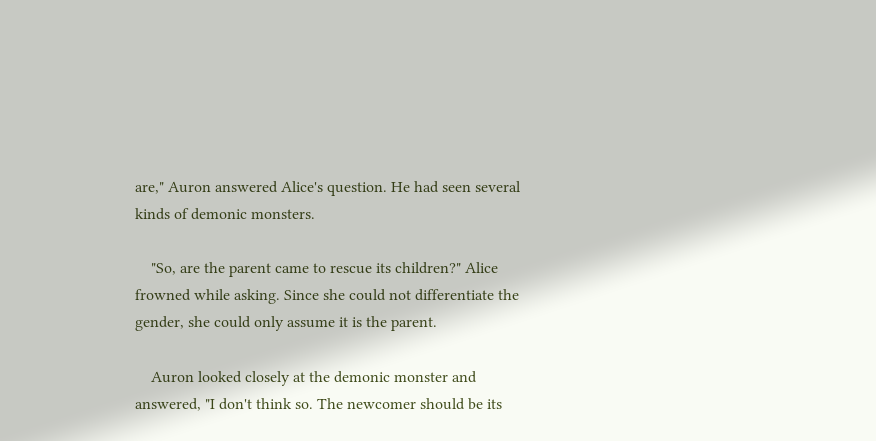are," Auron answered Alice's question. He had seen several kinds of demonic monsters.

    "So, are the parent came to rescue its children?" Alice frowned while asking. Since she could not differentiate the gender, she could only assume it is the parent.

    Auron looked closely at the demonic monster and answered, "I don't think so. The newcomer should be its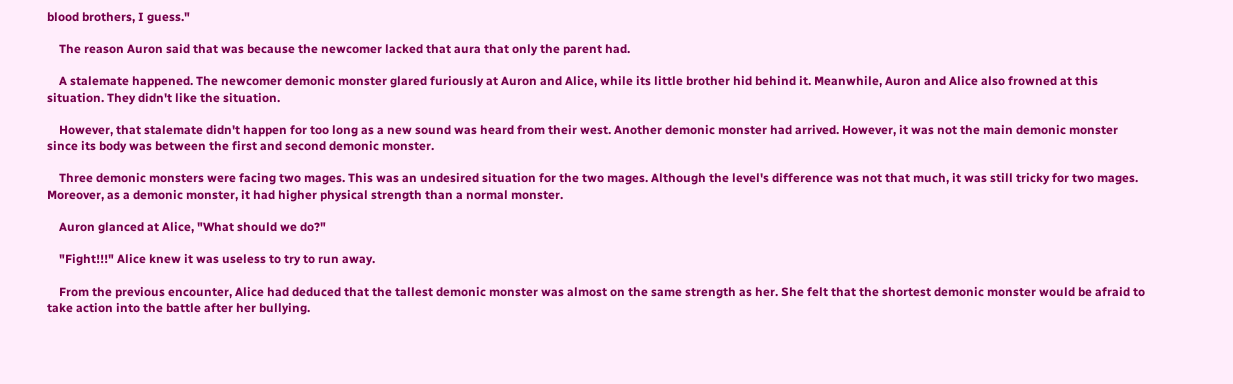blood brothers, I guess."

    The reason Auron said that was because the newcomer lacked that aura that only the parent had.

    A stalemate happened. The newcomer demonic monster glared furiously at Auron and Alice, while its little brother hid behind it. Meanwhile, Auron and Alice also frowned at this situation. They didn't like the situation.

    However, that stalemate didn't happen for too long as a new sound was heard from their west. Another demonic monster had arrived. However, it was not the main demonic monster since its body was between the first and second demonic monster.

    Three demonic monsters were facing two mages. This was an undesired situation for the two mages. Although the level's difference was not that much, it was still tricky for two mages. Moreover, as a demonic monster, it had higher physical strength than a normal monster.

    Auron glanced at Alice, "What should we do?"

    "Fight!!!" Alice knew it was useless to try to run away.

    From the previous encounter, Alice had deduced that the tallest demonic monster was almost on the same strength as her. She felt that the shortest demonic monster would be afraid to take action into the battle after her bullying.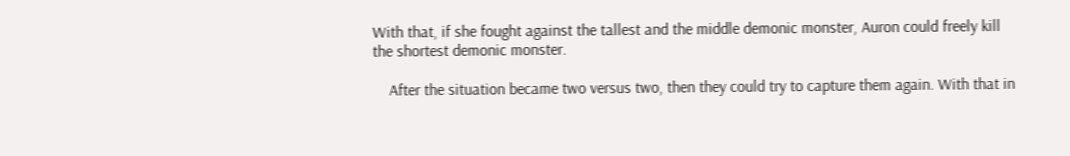With that, if she fought against the tallest and the middle demonic monster, Auron could freely kill the shortest demonic monster.

    After the situation became two versus two, then they could try to capture them again. With that in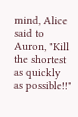mind, Alice said to Auron, "Kill the shortest as quickly as possible!!"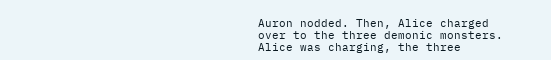Auron nodded. Then, Alice charged over to the three demonic monsters. Alice was charging, the three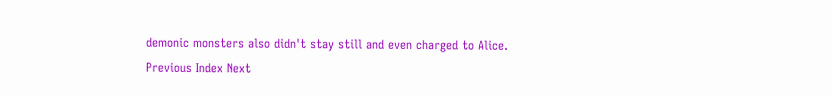demonic monsters also didn't stay still and even charged to Alice.
Previous Index Next